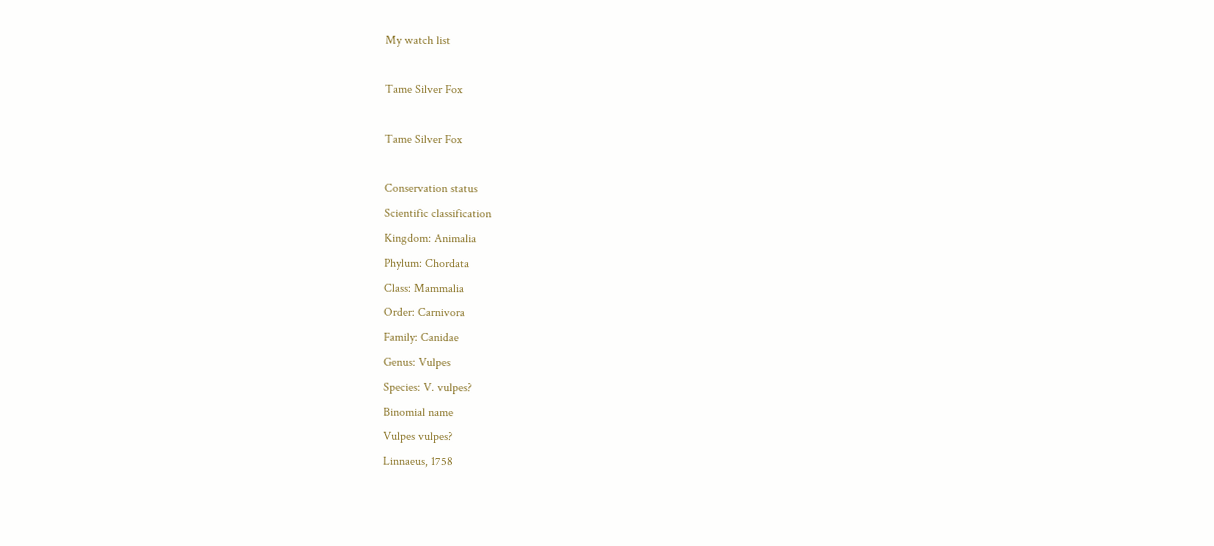My watch list

Tame Silver Fox

Tame Silver Fox

Conservation status
Scientific classification
Kingdom: Animalia
Phylum: Chordata
Class: Mammalia
Order: Carnivora
Family: Canidae
Genus: Vulpes
Species: V. vulpes?
Binomial name
Vulpes vulpes?
Linnaeus, 1758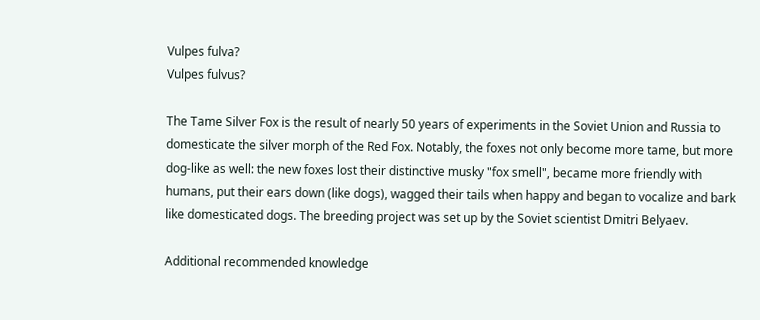Vulpes fulva?
Vulpes fulvus?

The Tame Silver Fox is the result of nearly 50 years of experiments in the Soviet Union and Russia to domesticate the silver morph of the Red Fox. Notably, the foxes not only become more tame, but more dog-like as well: the new foxes lost their distinctive musky "fox smell", became more friendly with humans, put their ears down (like dogs), wagged their tails when happy and began to vocalize and bark like domesticated dogs. The breeding project was set up by the Soviet scientist Dmitri Belyaev.

Additional recommended knowledge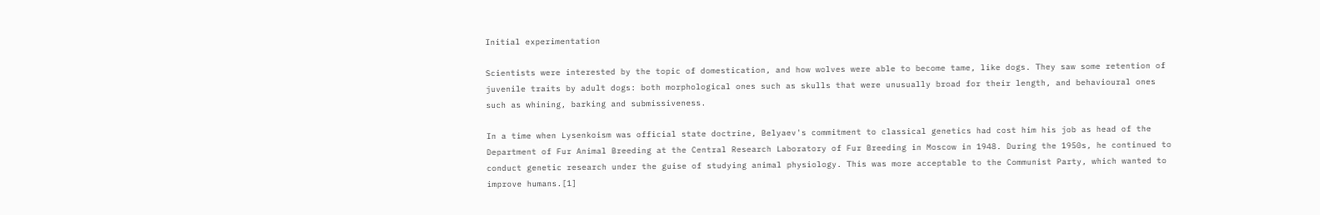Initial experimentation

Scientists were interested by the topic of domestication, and how wolves were able to become tame, like dogs. They saw some retention of juvenile traits by adult dogs: both morphological ones such as skulls that were unusually broad for their length, and behavioural ones such as whining, barking and submissiveness.

In a time when Lysenkoism was official state doctrine, Belyaev's commitment to classical genetics had cost him his job as head of the Department of Fur Animal Breeding at the Central Research Laboratory of Fur Breeding in Moscow in 1948. During the 1950s, he continued to conduct genetic research under the guise of studying animal physiology. This was more acceptable to the Communist Party, which wanted to improve humans.[1]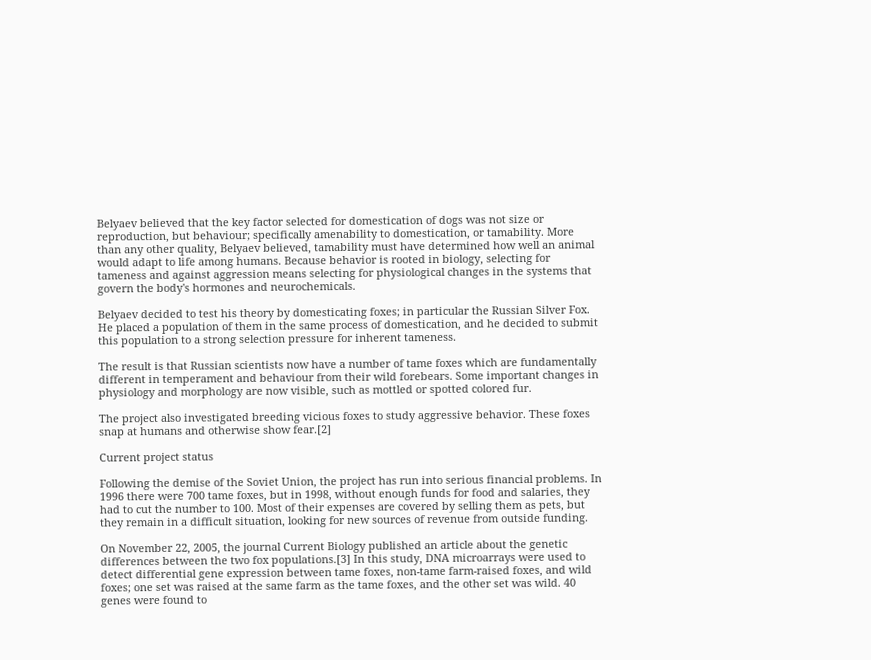Belyaev believed that the key factor selected for domestication of dogs was not size or reproduction, but behaviour; specifically amenability to domestication, or tamability. More than any other quality, Belyaev believed, tamability must have determined how well an animal would adapt to life among humans. Because behavior is rooted in biology, selecting for tameness and against aggression means selecting for physiological changes in the systems that govern the body's hormones and neurochemicals.

Belyaev decided to test his theory by domesticating foxes; in particular the Russian Silver Fox. He placed a population of them in the same process of domestication, and he decided to submit this population to a strong selection pressure for inherent tameness.

The result is that Russian scientists now have a number of tame foxes which are fundamentally different in temperament and behaviour from their wild forebears. Some important changes in physiology and morphology are now visible, such as mottled or spotted colored fur.

The project also investigated breeding vicious foxes to study aggressive behavior. These foxes snap at humans and otherwise show fear.[2]

Current project status

Following the demise of the Soviet Union, the project has run into serious financial problems. In 1996 there were 700 tame foxes, but in 1998, without enough funds for food and salaries, they had to cut the number to 100. Most of their expenses are covered by selling them as pets, but they remain in a difficult situation, looking for new sources of revenue from outside funding.

On November 22, 2005, the journal Current Biology published an article about the genetic differences between the two fox populations.[3] In this study, DNA microarrays were used to detect differential gene expression between tame foxes, non-tame farm-raised foxes, and wild foxes; one set was raised at the same farm as the tame foxes, and the other set was wild. 40 genes were found to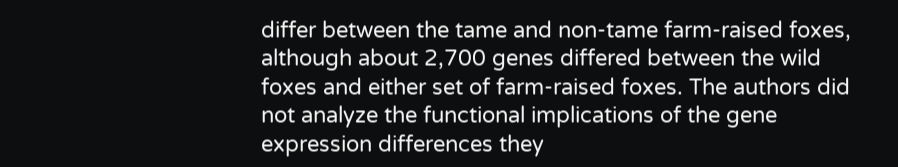differ between the tame and non-tame farm-raised foxes, although about 2,700 genes differed between the wild foxes and either set of farm-raised foxes. The authors did not analyze the functional implications of the gene expression differences they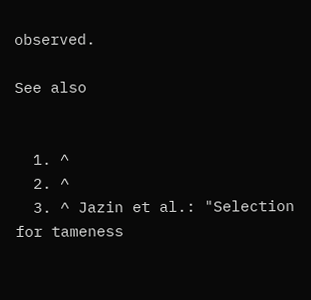observed.

See also


  1. ^
  2. ^
  3. ^ Jazin et al.: "Selection for tameness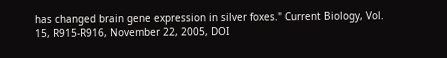has changed brain gene expression in silver foxes." Current Biology, Vol. 15, R915-R916, November 22, 2005, DOI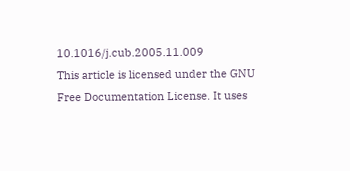10.1016/j.cub.2005.11.009
This article is licensed under the GNU Free Documentation License. It uses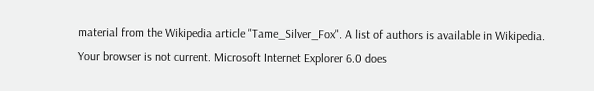material from the Wikipedia article "Tame_Silver_Fox". A list of authors is available in Wikipedia.
Your browser is not current. Microsoft Internet Explorer 6.0 does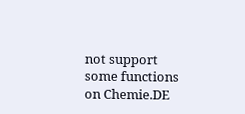not support some functions on Chemie.DE